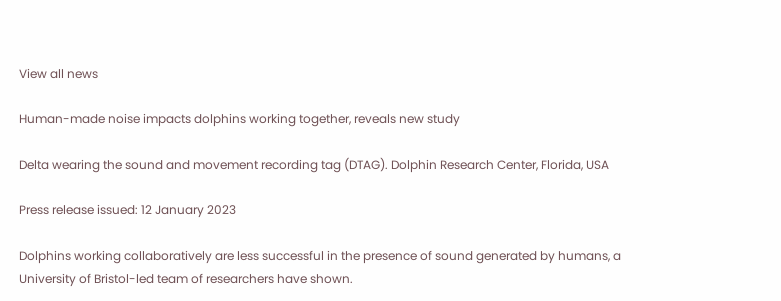View all news

Human-made noise impacts dolphins working together, reveals new study

Delta wearing the sound and movement recording tag (DTAG). Dolphin Research Center, Florida, USA

Press release issued: 12 January 2023

Dolphins working collaboratively are less successful in the presence of sound generated by humans, a University of Bristol-led team of researchers have shown.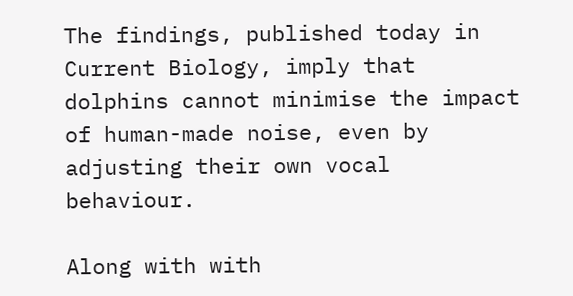The findings, published today in Current Biology, imply that dolphins cannot minimise the impact of human-made noise, even by adjusting their own vocal behaviour.

Along with with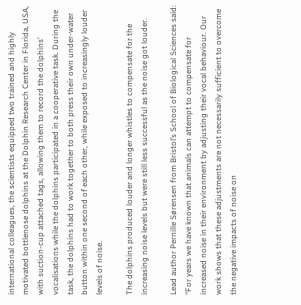international colleagues, the scientists equipped two trained and highly motivated bottlenose dolphins at the Dolphin Research Center in Florida, USA, with suction-cup attached tags, allowing them to record the dolphins’ vocalisations while the dolphins participated in a cooperative task. During the task, the dolphins had to work together to both press their own under-water button within one second of each other, while exposed to increasingly louder levels of noise.

The dolphins produced louder and longer whistles to compensate for the increasing noise levels but were still less successful as the noise got louder.

Lead author Pernille Sørensen from Bristol’s School of Biological Sciences said: “For years we have known that animals can attempt to compensate for increased noise in their environment by adjusting their vocal behaviour. Our work shows that these adjustments are not necessarily sufficient to overcome the negative impacts of noise on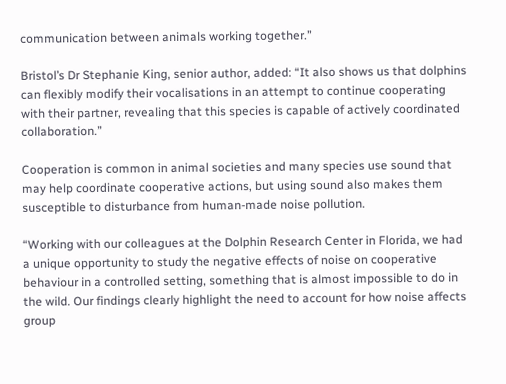communication between animals working together.”

Bristol’s Dr Stephanie King, senior author, added: “It also shows us that dolphins can flexibly modify their vocalisations in an attempt to continue cooperating with their partner, revealing that this species is capable of actively coordinated collaboration.”

Cooperation is common in animal societies and many species use sound that may help coordinate cooperative actions, but using sound also makes them susceptible to disturbance from human-made noise pollution.

“Working with our colleagues at the Dolphin Research Center in Florida, we had a unique opportunity to study the negative effects of noise on cooperative behaviour in a controlled setting, something that is almost impossible to do in the wild. Our findings clearly highlight the need to account for how noise affects group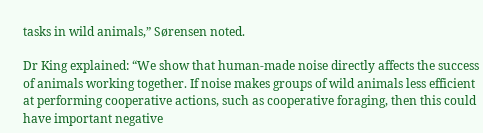tasks in wild animals,” Sørensen noted.

Dr King explained: “We show that human-made noise directly affects the success of animals working together. If noise makes groups of wild animals less efficient at performing cooperative actions, such as cooperative foraging, then this could have important negative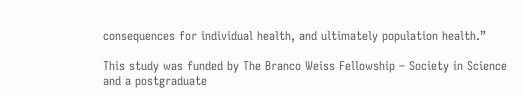consequences for individual health, and ultimately population health.”

This study was funded by The Branco Weiss Fellowship – Society in Science and a postgraduate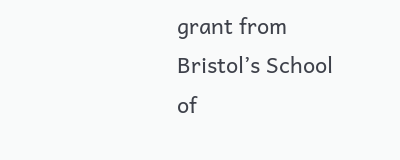grant from Bristol’s School of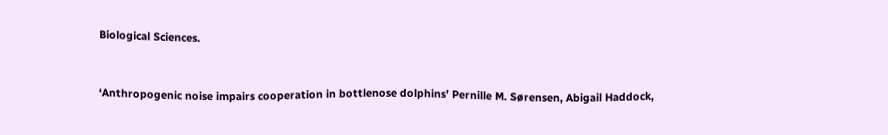Biological Sciences.


‘Anthropogenic noise impairs cooperation in bottlenose dolphins’ Pernille M. Sørensen, Abigail Haddock,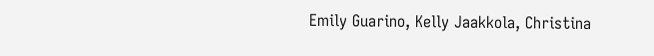Emily Guarino, Kelly Jaakkola, Christina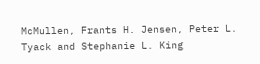McMullen, Frants H. Jensen, Peter L. Tyack and Stephanie L. King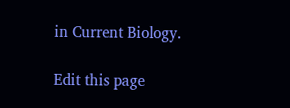in Current Biology.

Edit this page